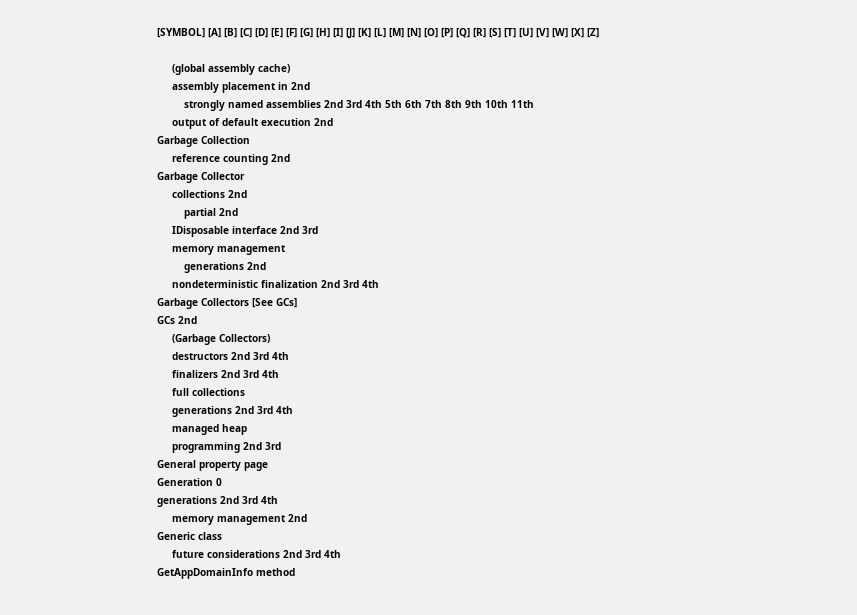[SYMBOL] [A] [B] [C] [D] [E] [F] [G] [H] [I] [J] [K] [L] [M] [N] [O] [P] [Q] [R] [S] [T] [U] [V] [W] [X] [Z]

     (global assembly cache)
     assembly placement in 2nd
         strongly named assemblies 2nd 3rd 4th 5th 6th 7th 8th 9th 10th 11th
     output of default execution 2nd
Garbage Collection
     reference counting 2nd
Garbage Collector
     collections 2nd
         partial 2nd
     IDisposable interface 2nd 3rd
     memory management
         generations 2nd
     nondeterministic finalization 2nd 3rd 4th
Garbage Collectors [See GCs]
GCs 2nd
     (Garbage Collectors)
     destructors 2nd 3rd 4th
     finalizers 2nd 3rd 4th
     full collections
     generations 2nd 3rd 4th
     managed heap
     programming 2nd 3rd
General property page
Generation 0
generations 2nd 3rd 4th
     memory management 2nd
Generic class
     future considerations 2nd 3rd 4th
GetAppDomainInfo method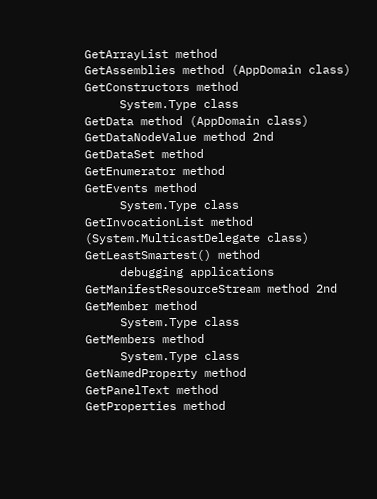GetArrayList method
GetAssemblies method (AppDomain class)
GetConstructors method
     System.Type class
GetData method (AppDomain class)
GetDataNodeValue method 2nd
GetDataSet method
GetEnumerator method
GetEvents method
     System.Type class
GetInvocationList method (System.MulticastDelegate class)
GetLeastSmartest() method
     debugging applications
GetManifestResourceStream method 2nd
GetMember method
     System.Type class
GetMembers method
     System.Type class
GetNamedProperty method
GetPanelText method
GetProperties method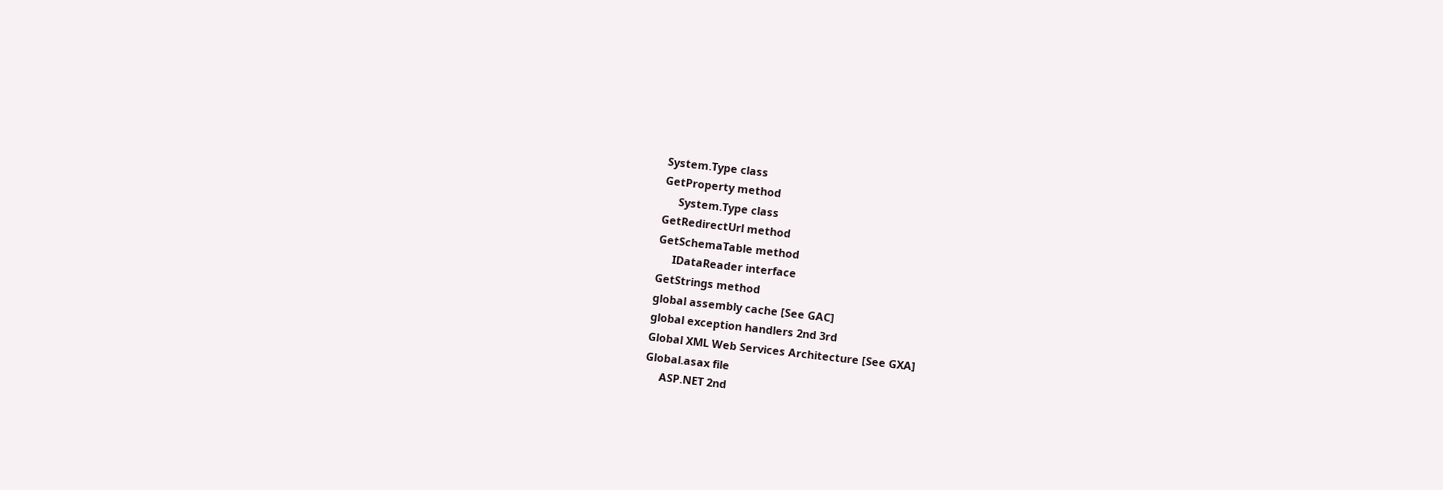System.Type class
GetProperty method
     System.Type class
GetRedirectUrl method
GetSchemaTable method
     IDataReader interface
GetStrings method
global assembly cache [See GAC]
global exception handlers 2nd 3rd
Global XML Web Services Architecture [See GXA]
Global.asax file
     ASP.NET 2nd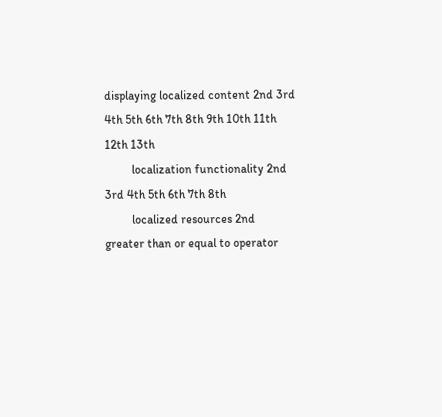displaying localized content 2nd 3rd 4th 5th 6th 7th 8th 9th 10th 11th 12th 13th
         localization functionality 2nd 3rd 4th 5th 6th 7th 8th
         localized resources 2nd
greater than or equal to operator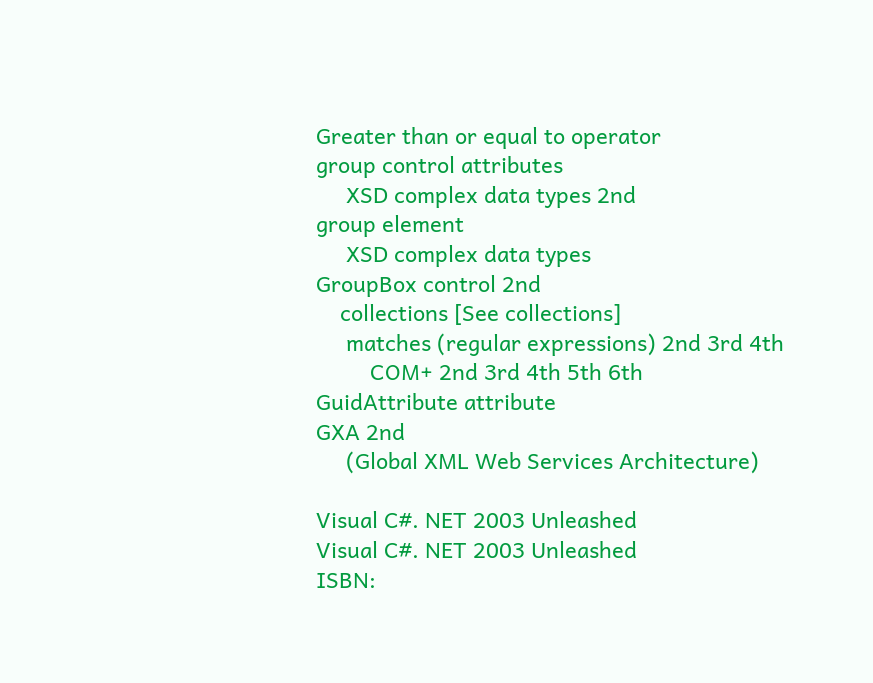Greater than or equal to operator
group control attributes
     XSD complex data types 2nd
group element
     XSD complex data types
GroupBox control 2nd
    collections [See collections]
     matches (regular expressions) 2nd 3rd 4th
         COM+ 2nd 3rd 4th 5th 6th
GuidAttribute attribute
GXA 2nd
     (Global XML Web Services Architecture)

Visual C#. NET 2003 Unleashed
Visual C#. NET 2003 Unleashed
ISBN: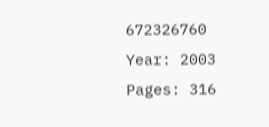672326760
Year: 2003
Pages: 316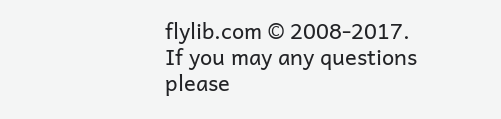flylib.com © 2008-2017.
If you may any questions please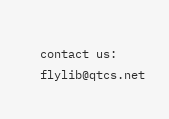contact us: flylib@qtcs.net